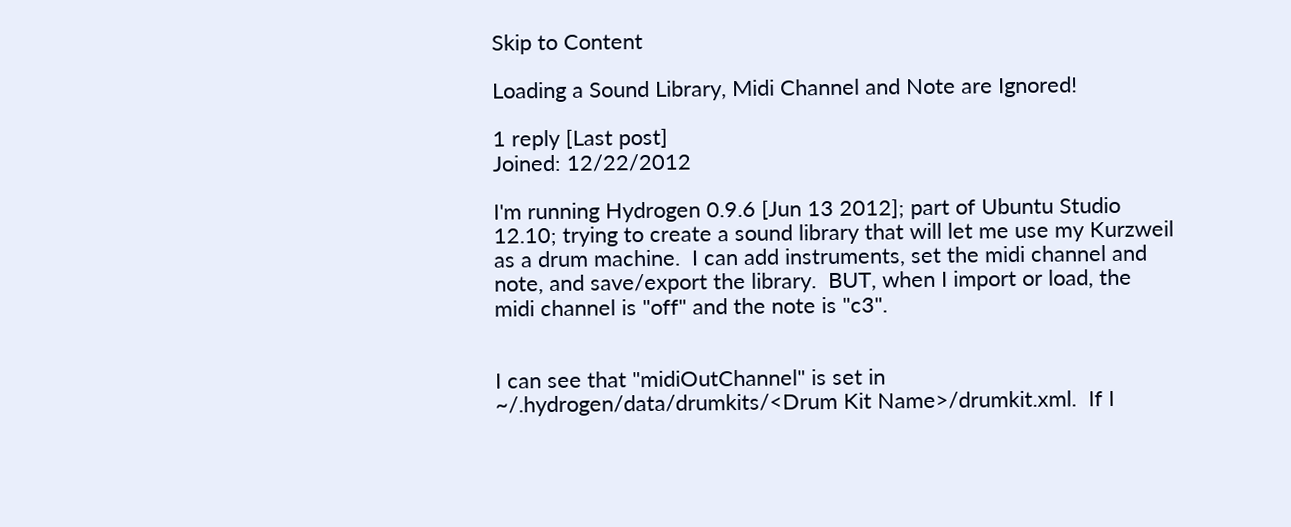Skip to Content

Loading a Sound Library, Midi Channel and Note are Ignored!

1 reply [Last post]
Joined: 12/22/2012

I'm running Hydrogen 0.9.6 [Jun 13 2012]; part of Ubuntu Studio 12.10; trying to create a sound library that will let me use my Kurzweil as a drum machine.  I can add instruments, set the midi channel and note, and save/export the library.  BUT, when I import or load, the midi channel is "off" and the note is "c3".


I can see that "midiOutChannel" is set in ~/.hydrogen/data/drumkits/<Drum Kit Name>/drumkit.xml.  If I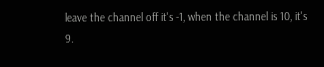leave the channel off it's -1, when the channel is 10, it's 9.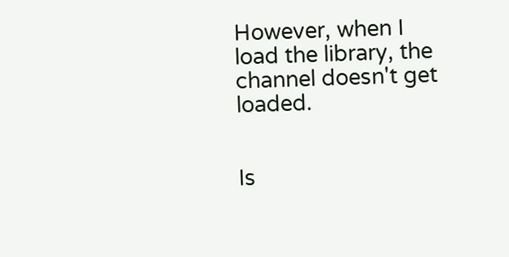However, when I load the library, the channel doesn't get loaded.


Is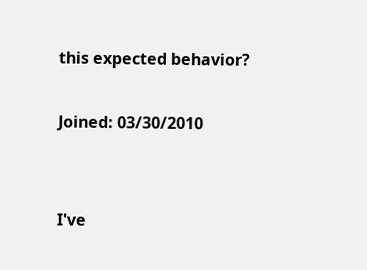this expected behavior?

Joined: 03/30/2010


I've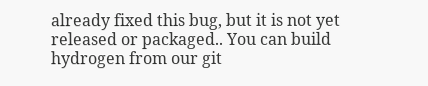already fixed this bug, but it is not yet released or packaged.. You can build hydrogen from our git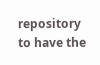repository to have the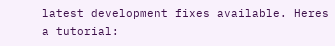latest development fixes available. Heres a tutorial: